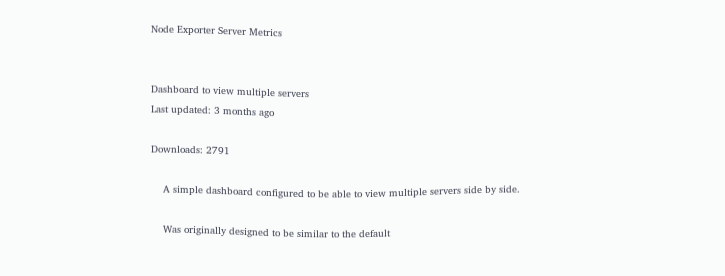Node Exporter Server Metrics


Dashboard to view multiple servers
Last updated: 3 months ago

Downloads: 2791

    A simple dashboard configured to be able to view multiple servers side by side.

    Was originally designed to be similar to the default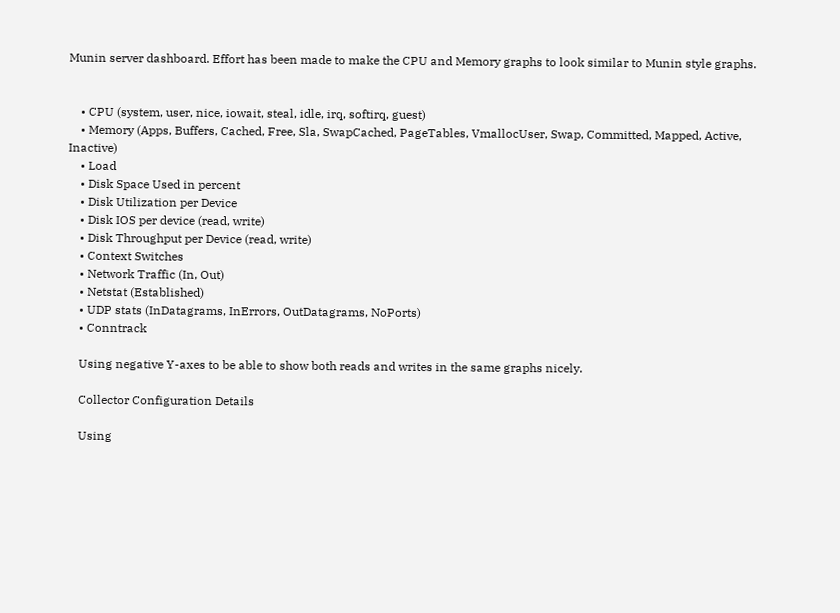Munin server dashboard. Effort has been made to make the CPU and Memory graphs to look similar to Munin style graphs.


    • CPU (system, user, nice, iowait, steal, idle, irq, softirq, guest)
    • Memory (Apps, Buffers, Cached, Free, Sla, SwapCached, PageTables, VmallocUser, Swap, Committed, Mapped, Active, Inactive)
    • Load
    • Disk Space Used in percent
    • Disk Utilization per Device
    • Disk IOS per device (read, write)
    • Disk Throughput per Device (read, write)
    • Context Switches
    • Network Traffic (In, Out)
    • Netstat (Established)
    • UDP stats (InDatagrams, InErrors, OutDatagrams, NoPorts)
    • Conntrack

    Using negative Y-axes to be able to show both reads and writes in the same graphs nicely.

    Collector Configuration Details

    Using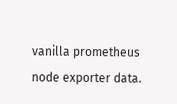vanilla prometheus node exporter data.